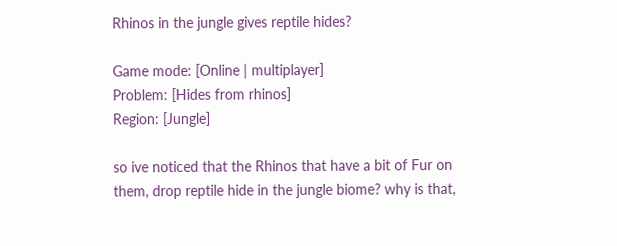Rhinos in the jungle gives reptile hides?

Game mode: [Online | multiplayer]
Problem: [Hides from rhinos]
Region: [Jungle]

so ive noticed that the Rhinos that have a bit of Fur on them, drop reptile hide in the jungle biome? why is that,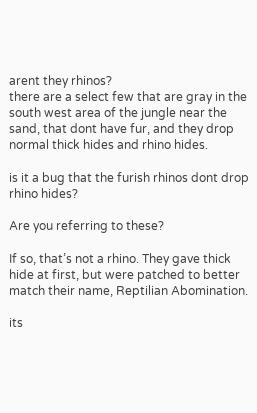arent they rhinos?
there are a select few that are gray in the south west area of the jungle near the sand, that dont have fur, and they drop normal thick hides and rhino hides.

is it a bug that the furish rhinos dont drop rhino hides?

Are you referring to these?

If so, that’s not a rhino. They gave thick hide at first, but were patched to better match their name, Reptilian Abomination.

its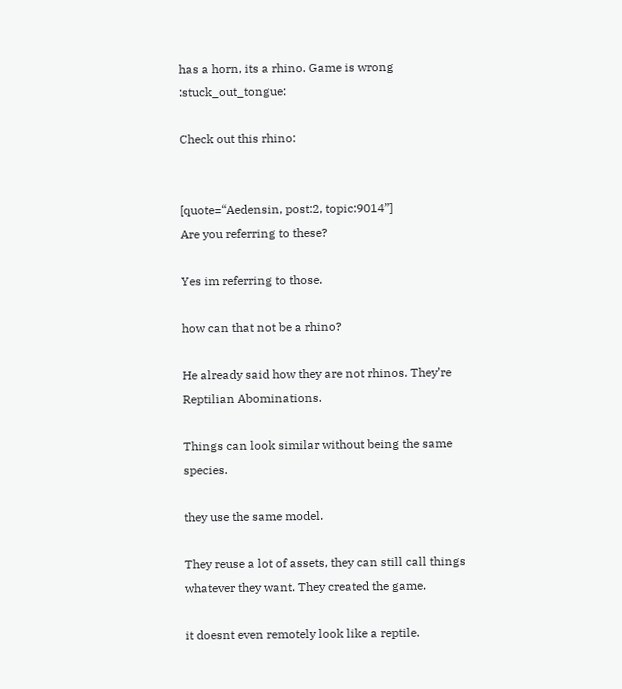has a horn, its a rhino. Game is wrong :stuck_out_tongue:

Check out this rhino:


[quote=“Aedensin, post:2, topic:9014”]
Are you referring to these?

Yes im referring to those.

how can that not be a rhino?

He already said how they are not rhinos. They’re Reptilian Abominations.

Things can look similar without being the same species.

they use the same model.

They reuse a lot of assets, they can still call things whatever they want. They created the game.

it doesnt even remotely look like a reptile.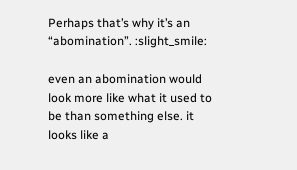Perhaps that’s why it’s an “abomination”. :slight_smile:

even an abomination would look more like what it used to be than something else. it looks like a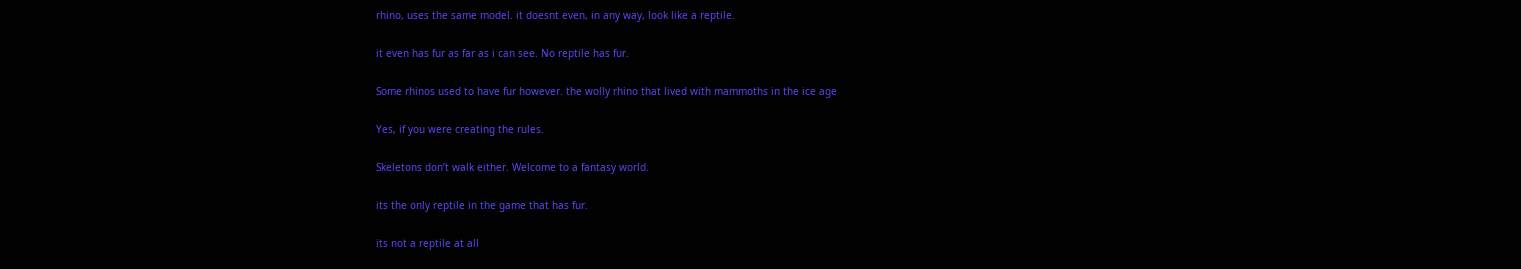rhino, uses the same model. it doesnt even, in any way, look like a reptile.

it even has fur as far as i can see. No reptile has fur.

Some rhinos used to have fur however. the wolly rhino that lived with mammoths in the ice age

Yes, if you were creating the rules.

Skeletons don’t walk either. Welcome to a fantasy world.

its the only reptile in the game that has fur.

its not a reptile at all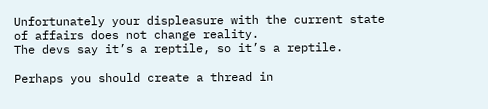Unfortunately your displeasure with the current state of affairs does not change reality.
The devs say it’s a reptile, so it’s a reptile.

Perhaps you should create a thread in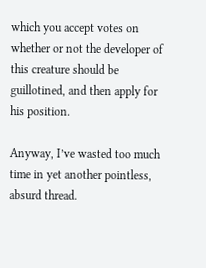which you accept votes on whether or not the developer of this creature should be guillotined, and then apply for his position.

Anyway, I’ve wasted too much time in yet another pointless, absurd thread.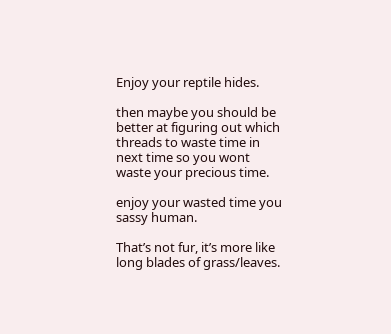Enjoy your reptile hides.

then maybe you should be better at figuring out which threads to waste time in next time so you wont waste your precious time.

enjoy your wasted time you sassy human.

That’s not fur, it’s more like long blades of grass/leaves.